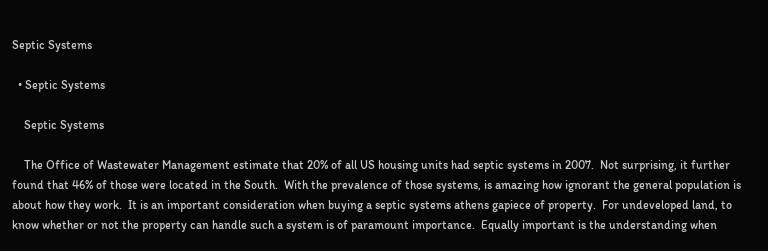Septic Systems

  • Septic Systems

    Septic Systems

    The Office of Wastewater Management estimate that 20% of all US housing units had septic systems in 2007.  Not surprising, it further found that 46% of those were located in the South.  With the prevalence of those systems, is amazing how ignorant the general population is about how they work.  It is an important consideration when buying a septic systems athens gapiece of property.  For undeveloped land, to know whether or not the property can handle such a system is of paramount importance.  Equally important is the understanding when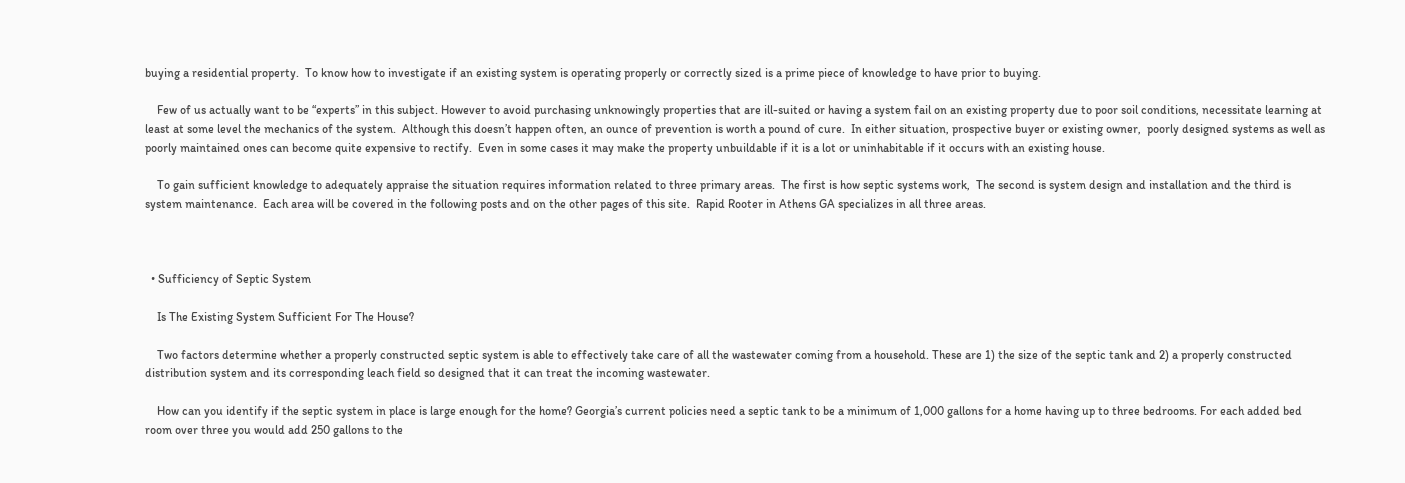buying a residential property.  To know how to investigate if an existing system is operating properly or correctly sized is a prime piece of knowledge to have prior to buying.

    Few of us actually want to be “experts” in this subject. However to avoid purchasing unknowingly properties that are ill-suited or having a system fail on an existing property due to poor soil conditions, necessitate learning at least at some level the mechanics of the system.  Although this doesn’t happen often, an ounce of prevention is worth a pound of cure.  In either situation, prospective buyer or existing owner,  poorly designed systems as well as poorly maintained ones can become quite expensive to rectify.  Even in some cases it may make the property unbuildable if it is a lot or uninhabitable if it occurs with an existing house.

    To gain sufficient knowledge to adequately appraise the situation requires information related to three primary areas.  The first is how septic systems work,  The second is system design and installation and the third is system maintenance.  Each area will be covered in the following posts and on the other pages of this site.  Rapid Rooter in Athens GA specializes in all three areas.



  • Sufficiency of Septic System

    Is The Existing System Sufficient For The House?

    Two factors determine whether a properly constructed septic system is able to effectively take care of all the wastewater coming from a household. These are 1) the size of the septic tank and 2) a properly constructed distribution system and its corresponding leach field so designed that it can treat the incoming wastewater.

    How can you identify if the septic system in place is large enough for the home? Georgia’s current policies need a septic tank to be a minimum of 1,000 gallons for a home having up to three bedrooms. For each added bed room over three you would add 250 gallons to the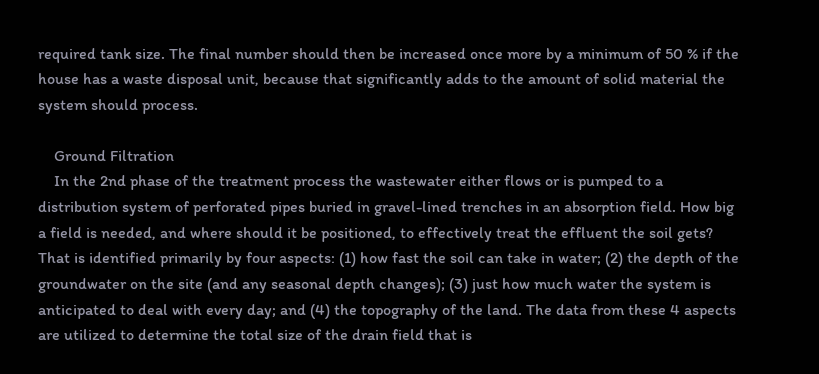required tank size. The final number should then be increased once more by a minimum of 50 % if the house has a waste disposal unit, because that significantly adds to the amount of solid material the system should process.

    Ground Filtration
    In the 2nd phase of the treatment process the wastewater either flows or is pumped to a distribution system of perforated pipes buried in gravel-lined trenches in an absorption field. How big a field is needed, and where should it be positioned, to effectively treat the effluent the soil gets? That is identified primarily by four aspects: (1) how fast the soil can take in water; (2) the depth of the groundwater on the site (and any seasonal depth changes); (3) just how much water the system is anticipated to deal with every day; and (4) the topography of the land. The data from these 4 aspects are utilized to determine the total size of the drain field that is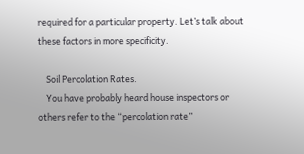required for a particular property. Let’s talk about these factors in more specificity.

    Soil Percolation Rates.
    You have probably heard house inspectors or others refer to the “percolation rate”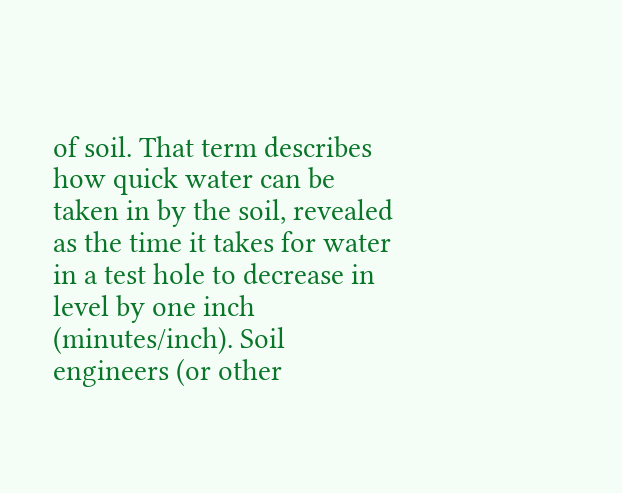of soil. That term describes how quick water can be taken in by the soil, revealed as the time it takes for water in a test hole to decrease in level by one inch (minutes/inch). Soil engineers (or other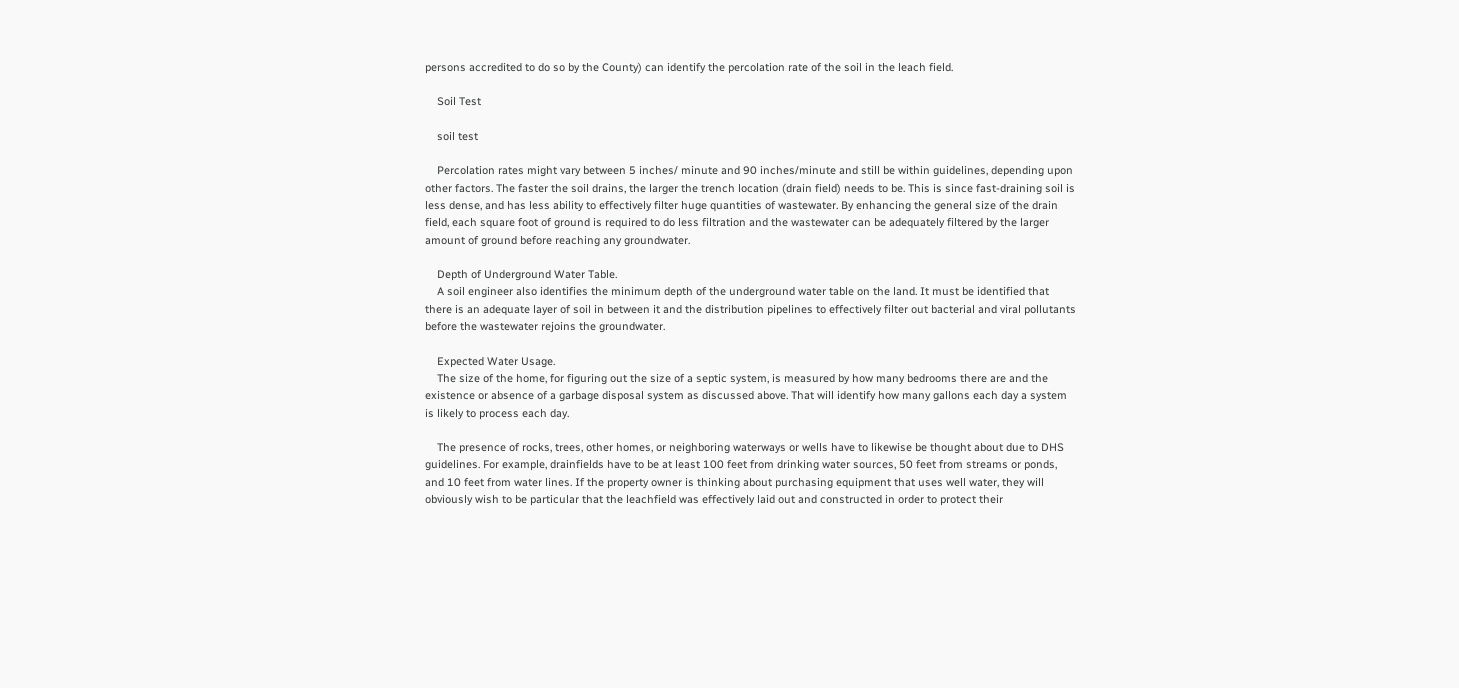persons accredited to do so by the County) can identify the percolation rate of the soil in the leach field.

    Soil Test

    soil test

    Percolation rates might vary between 5 inches/ minute and 90 inches/minute and still be within guidelines, depending upon other factors. The faster the soil drains, the larger the trench location (drain field) needs to be. This is since fast-draining soil is less dense, and has less ability to effectively filter huge quantities of wastewater. By enhancing the general size of the drain field, each square foot of ground is required to do less filtration and the wastewater can be adequately filtered by the larger amount of ground before reaching any groundwater.

    Depth of Underground Water Table.
    A soil engineer also identifies the minimum depth of the underground water table on the land. It must be identified that there is an adequate layer of soil in between it and the distribution pipelines to effectively filter out bacterial and viral pollutants before the wastewater rejoins the groundwater.

    Expected Water Usage.
    The size of the home, for figuring out the size of a septic system, is measured by how many bedrooms there are and the existence or absence of a garbage disposal system as discussed above. That will identify how many gallons each day a system is likely to process each day.

    The presence of rocks, trees, other homes, or neighboring waterways or wells have to likewise be thought about due to DHS guidelines. For example, drainfields have to be at least 100 feet from drinking water sources, 50 feet from streams or ponds, and 10 feet from water lines. If the property owner is thinking about purchasing equipment that uses well water, they will obviously wish to be particular that the leachfield was effectively laid out and constructed in order to protect their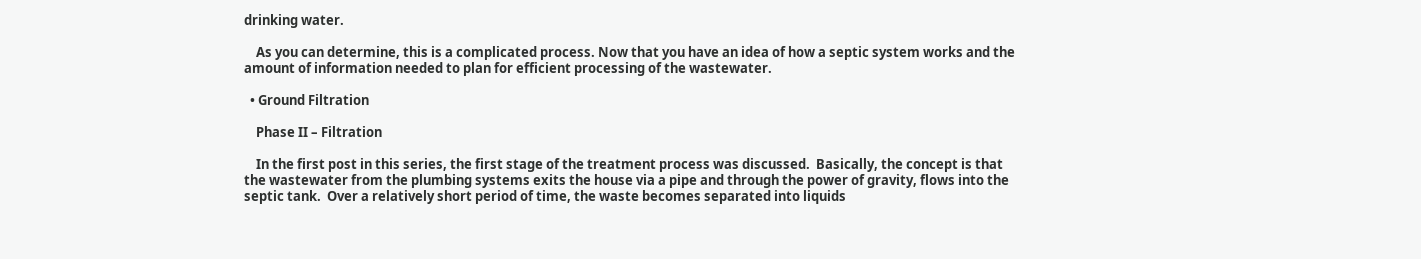drinking water.

    As you can determine, this is a complicated process. Now that you have an idea of how a septic system works and the amount of information needed to plan for efficient processing of the wastewater.

  • Ground Filtration

    Phase II – Filtration

    In the first post in this series, the first stage of the treatment process was discussed.  Basically, the concept is that the wastewater from the plumbing systems exits the house via a pipe and through the power of gravity, flows into the septic tank.  Over a relatively short period of time, the waste becomes separated into liquids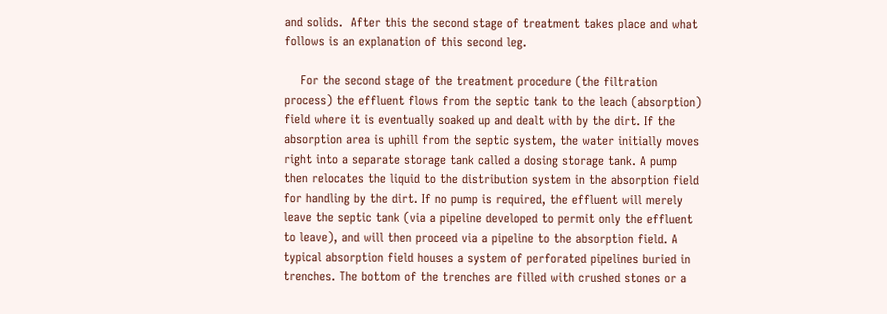and solids.  After this the second stage of treatment takes place and what follows is an explanation of this second leg.

    For the second stage of the treatment procedure (the filtration process) the effluent flows from the septic tank to the leach (absorption) field where it is eventually soaked up and dealt with by the dirt. If the absorption area is uphill from the septic system, the water initially moves right into a separate storage tank called a dosing storage tank. A pump then relocates the liquid to the distribution system in the absorption field for handling by the dirt. If no pump is required, the effluent will merely leave the septic tank (via a pipeline developed to permit only the effluent to leave), and will then proceed via a pipeline to the absorption field. A typical absorption field houses a system of perforated pipelines buried in trenches. The bottom of the trenches are filled with crushed stones or a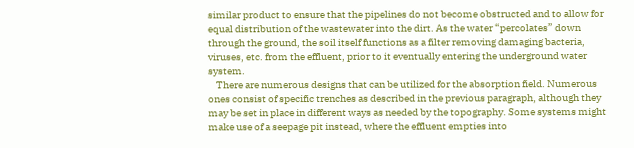similar product to ensure that the pipelines do not become obstructed and to allow for equal distribution of the wastewater into the dirt. As the water “percolates” down through the ground, the soil itself functions as a filter removing damaging bacteria, viruses, etc. from the effluent, prior to it eventually entering the underground water system.
    There are numerous designs that can be utilized for the absorption field. Numerous ones consist of specific trenches as described in the previous paragraph, although they may be set in place in different ways as needed by the topography. Some systems might make use of a seepage pit instead, where the effluent empties into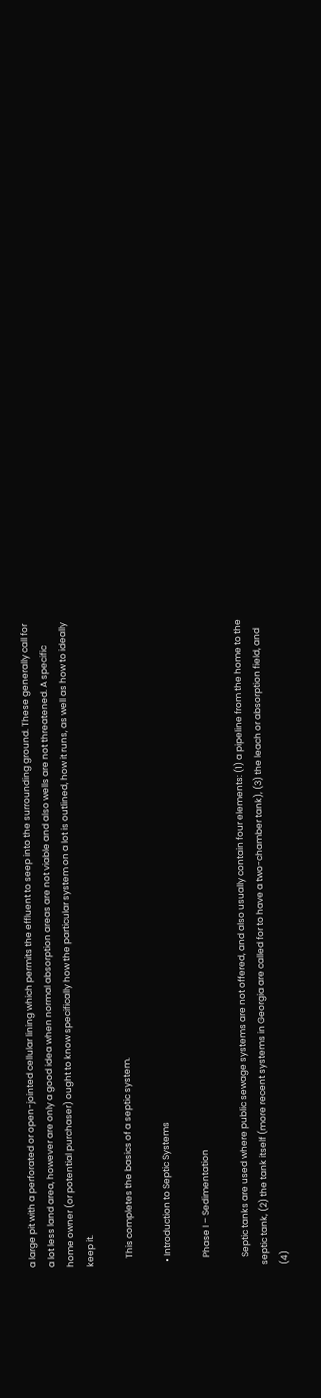a large pit with a perforated or open-jointed cellular lining which permits the effluent to seep into the surrounding ground. These generally call for a lot less land area, however are only a good idea when normal absorption areas are not viable and also wells are not threatened. A specific home owner (or potential purchaser) ought to know specifically how the particular system on a lot is outlined, how it runs, as well as how to ideally keep it.

    This completes the basics of a septic system.

  • Introduction to Septic Systems

    Phase I – Sedimentation

    Septic tanks are used where public sewage systems are not offered, and also usually contain four elements: (1) a pipeline from the home to the septic tank, (2) the tank itself (more recent systems in Georgia are called for to have a two-chamber tank), (3) the leach or absorption field, and (4)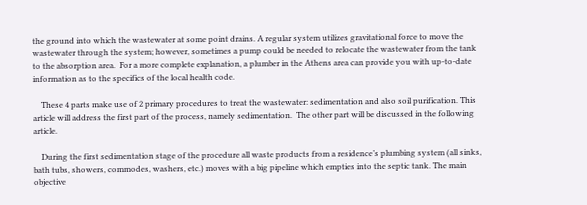the ground into which the wastewater at some point drains. A regular system utilizes gravitational force to move the wastewater through the system; however, sometimes a pump could be needed to relocate the wastewater from the tank to the absorption area.  For a more complete explanation, a plumber in the Athens area can provide you with up-to-date information as to the specifics of the local health code.

    These 4 parts make use of 2 primary procedures to treat the wastewater: sedimentation and also soil purification. This article will address the first part of the process, namely sedimentation.  The other part will be discussed in the following article.

    During the first sedimentation stage of the procedure all waste products from a residence’s plumbing system (all sinks, bath tubs, showers, commodes, washers, etc.) moves with a big pipeline which empties into the septic tank. The main objective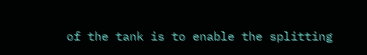of the tank is to enable the splitting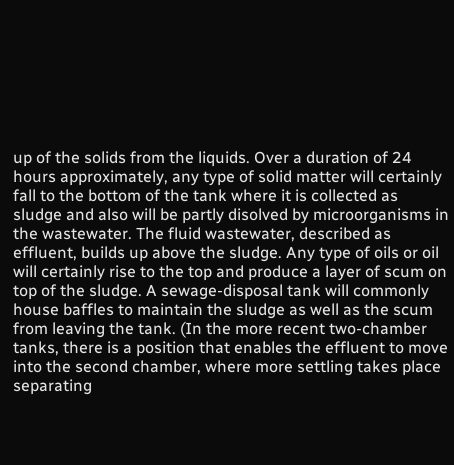up of the solids from the liquids. Over a duration of 24 hours approximately, any type of solid matter will certainly fall to the bottom of the tank where it is collected as sludge and also will be partly disolved by microorganisms in the wastewater. The fluid wastewater, described as effluent, builds up above the sludge. Any type of oils or oil will certainly rise to the top and produce a layer of scum on top of the sludge. A sewage-disposal tank will commonly house baffles to maintain the sludge as well as the scum from leaving the tank. (In the more recent two-chamber tanks, there is a position that enables the effluent to move into the second chamber, where more settling takes place separating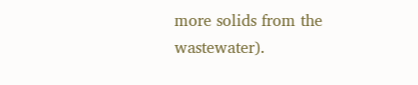more solids from the wastewater).